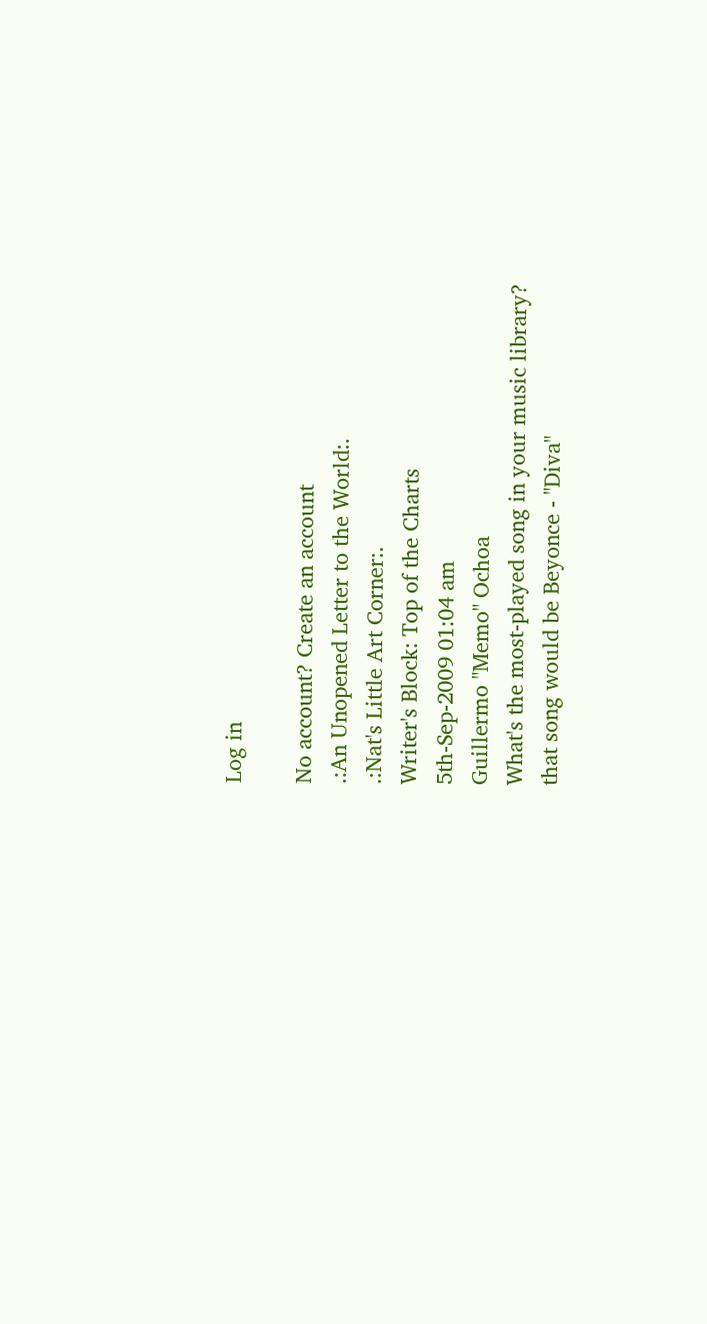Log in

No account? Create an account
.:An Unopened Letter to the World:.
.:Nat's Little Art Corner:.
Writer's Block: Top of the Charts
5th-Sep-2009 01:04 am
Guillermo "Memo" Ochoa
What's the most-played song in your music library?
that song would be Beyonce - "Diva"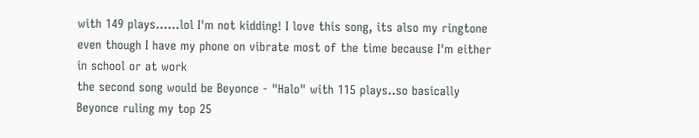with 149 plays......lol I'm not kidding! I love this song, its also my ringtone even though I have my phone on vibrate most of the time because I'm either in school or at work
the second song would be Beyonce - "Halo" with 115 plays..so basically Beyonce ruling my top 25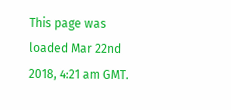This page was loaded Mar 22nd 2018, 4:21 am GMT.